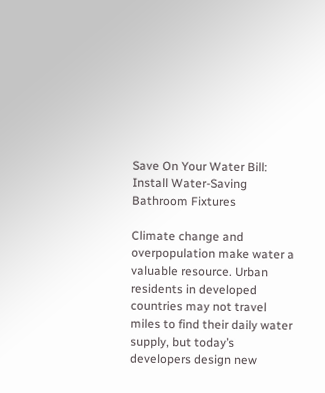Save On Your Water Bill: Install Water-Saving Bathroom Fixtures

Climate change and overpopulation make water a valuable resource. Urban residents in developed countries may not travel miles to find their daily water supply, but today’s developers design new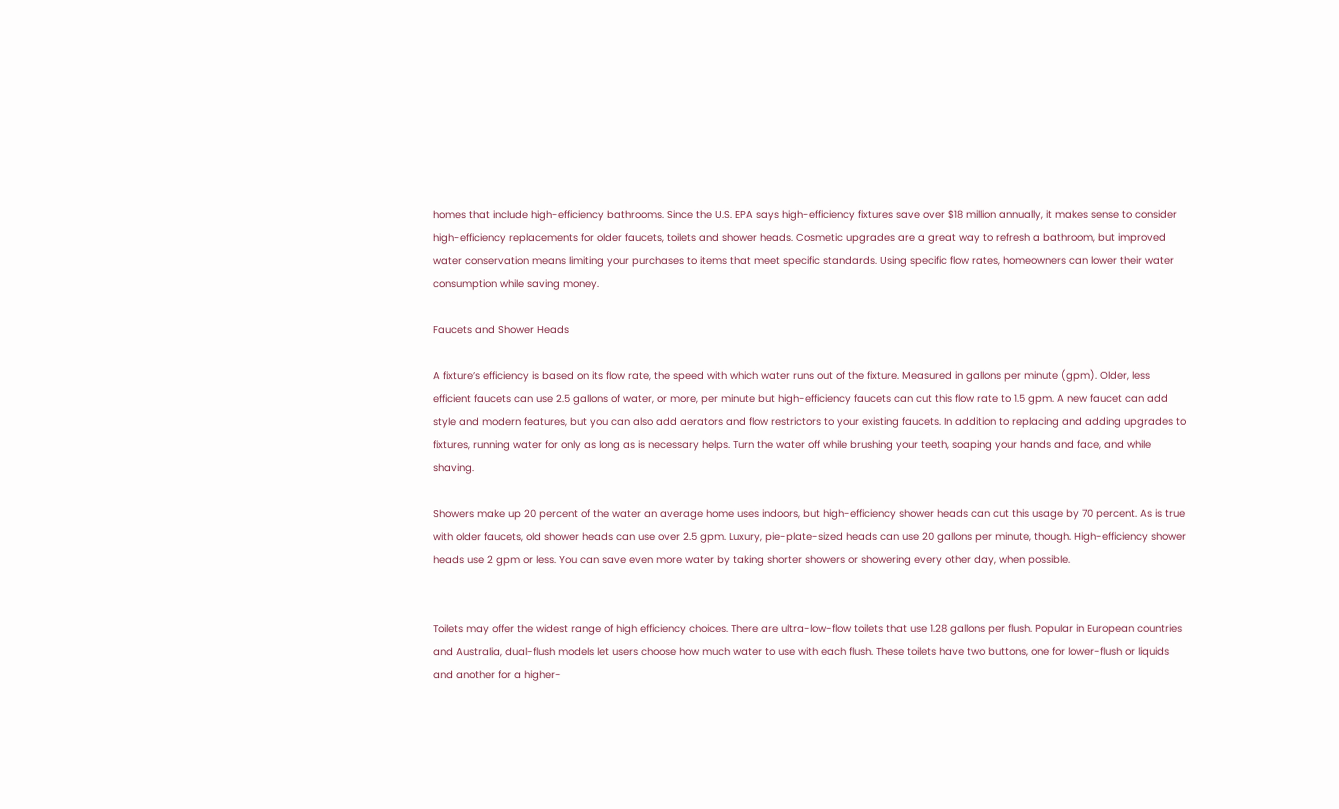homes that include high-efficiency bathrooms. Since the U.S. EPA says high-efficiency fixtures save over $18 million annually, it makes sense to consider high-efficiency replacements for older faucets, toilets and shower heads. Cosmetic upgrades are a great way to refresh a bathroom, but improved water conservation means limiting your purchases to items that meet specific standards. Using specific flow rates, homeowners can lower their water consumption while saving money.

Faucets and Shower Heads

A fixture’s efficiency is based on its flow rate, the speed with which water runs out of the fixture. Measured in gallons per minute (gpm). Older, less efficient faucets can use 2.5 gallons of water, or more, per minute but high-efficiency faucets can cut this flow rate to 1.5 gpm. A new faucet can add style and modern features, but you can also add aerators and flow restrictors to your existing faucets. In addition to replacing and adding upgrades to fixtures, running water for only as long as is necessary helps. Turn the water off while brushing your teeth, soaping your hands and face, and while shaving.

Showers make up 20 percent of the water an average home uses indoors, but high-efficiency shower heads can cut this usage by 70 percent. As is true with older faucets, old shower heads can use over 2.5 gpm. Luxury, pie-plate-sized heads can use 20 gallons per minute, though. High-efficiency shower heads use 2 gpm or less. You can save even more water by taking shorter showers or showering every other day, when possible.


Toilets may offer the widest range of high efficiency choices. There are ultra-low-flow toilets that use 1.28 gallons per flush. Popular in European countries and Australia, dual-flush models let users choose how much water to use with each flush. These toilets have two buttons, one for lower-flush or liquids and another for a higher-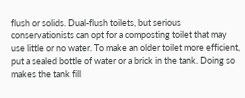flush or solids. Dual-flush toilets, but serious conservationists can opt for a composting toilet that may use little or no water. To make an older toilet more efficient, put a sealed bottle of water or a brick in the tank. Doing so makes the tank fill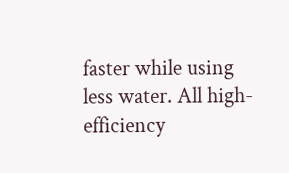faster while using less water. All high-efficiency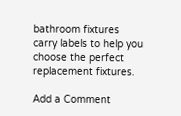bathroom fixtures carry labels to help you choose the perfect replacement fixtures.

Add a Comment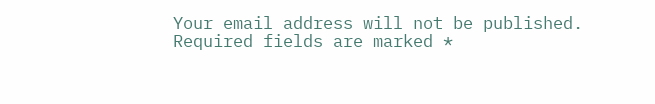Your email address will not be published. Required fields are marked *